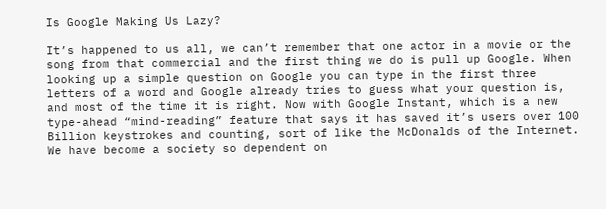Is Google Making Us Lazy?

It’s happened to us all, we can’t remember that one actor in a movie or the song from that commercial and the first thing we do is pull up Google. When looking up a simple question on Google you can type in the first three letters of a word and Google already tries to guess what your question is, and most of the time it is right. Now with Google Instant, which is a new type-ahead “mind-reading” feature that says it has saved it’s users over 100 Billion keystrokes and counting, sort of like the McDonalds of the Internet. We have become a society so dependent on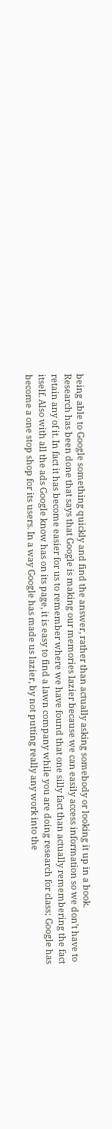being able to Google something quickly and find the answer, rather than actually asking somebody or looking it up in a book.
Research has been done that says that Google is making our memories lazier because we can easily access information so we don’t have to retain any of it. In fact it has become easier for us to remember where we have found that one silly fact than actually remembering the fact itself. Also with all the ads Google know has on its page, it is easy to find a lawn company while you are doing research for class; Google has become a one stop shop for its users. In a way Google has made us lazier, by not putting really any work into the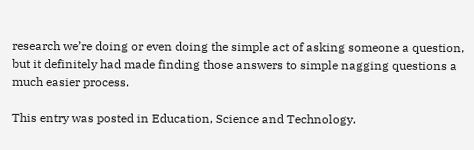research we’re doing or even doing the simple act of asking someone a question, but it definitely had made finding those answers to simple nagging questions a much easier process.

This entry was posted in Education, Science and Technology.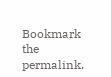Bookmark the permalink.